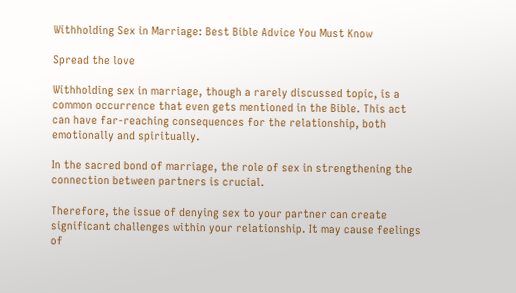Withholding Sex in Marriage: Best Bible Advice You Must Know

Spread the love

Withholding sex in marriage, though a rarely discussed topic, is a common occurrence that even gets mentioned in the Bible. This act can have far-reaching consequences for the relationship, both emotionally and spiritually.

In the sacred bond of marriage, the role of sex in strengthening the connection between partners is crucial.

Therefore, the issue of denying sex to your partner can create significant challenges within your relationship. It may cause feelings of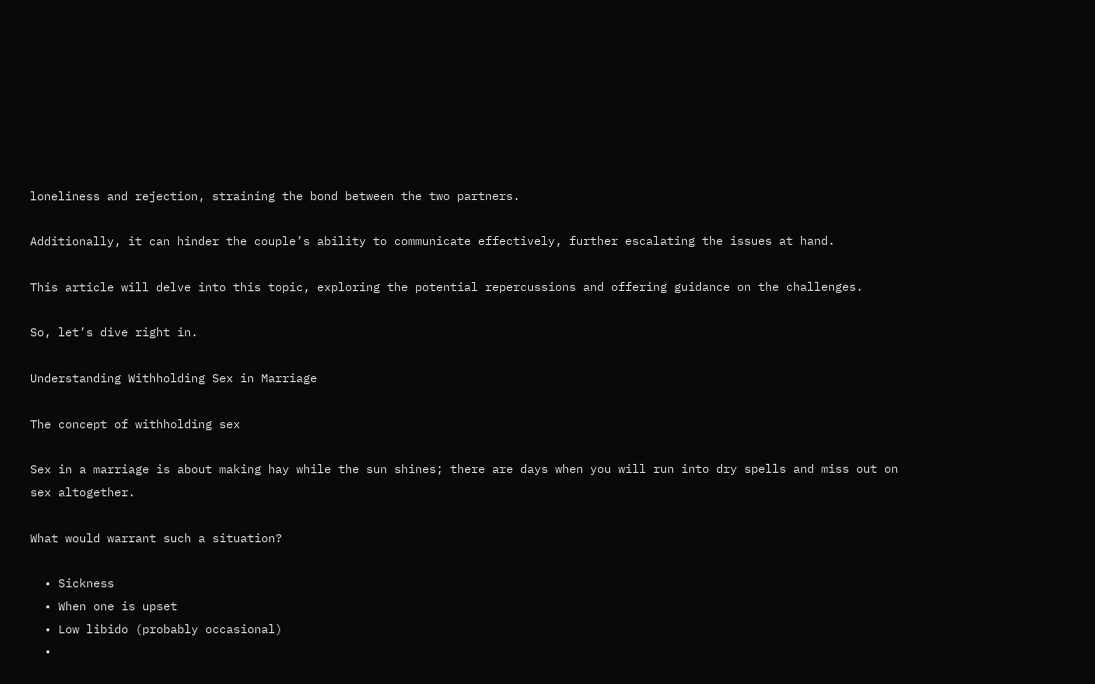loneliness and rejection, straining the bond between the two partners.

Additionally, it can hinder the couple’s ability to communicate effectively, further escalating the issues at hand.

This article will delve into this topic, exploring the potential repercussions and offering guidance on the challenges.

So, let’s dive right in.

Understanding Withholding Sex in Marriage

The concept of withholding sex

Sex in a marriage is about making hay while the sun shines; there are days when you will run into dry spells and miss out on sex altogether.

What would warrant such a situation?

  • Sickness
  • When one is upset
  • Low libido (probably occasional)
  •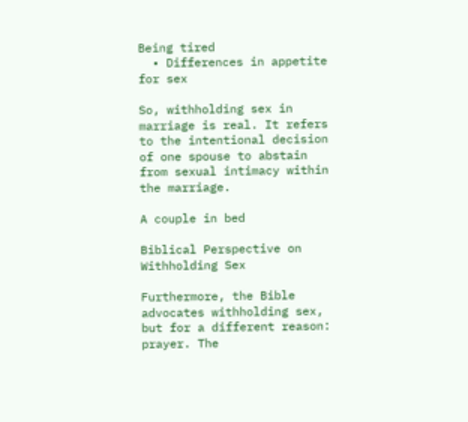Being tired
  • Differences in appetite for sex

So, withholding sex in marriage is real. It refers to the intentional decision of one spouse to abstain from sexual intimacy within the marriage.

A couple in bed

Biblical Perspective on Withholding Sex

Furthermore, the Bible advocates withholding sex, but for a different reason: prayer. The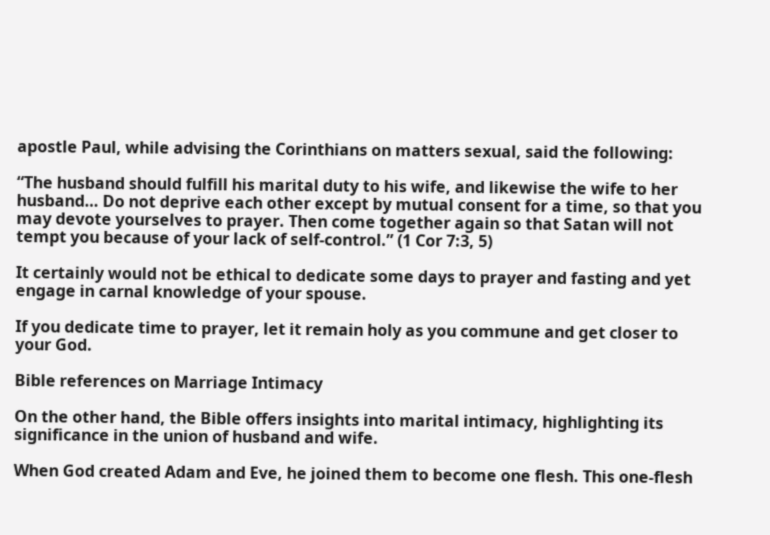apostle Paul, while advising the Corinthians on matters sexual, said the following:

“The husband should fulfill his marital duty to his wife, and likewise the wife to her husband… Do not deprive each other except by mutual consent for a time, so that you may devote yourselves to prayer. Then come together again so that Satan will not tempt you because of your lack of self-control.” (1 Cor 7:3, 5)

It certainly would not be ethical to dedicate some days to prayer and fasting and yet engage in carnal knowledge of your spouse.

If you dedicate time to prayer, let it remain holy as you commune and get closer to your God.

Bible references on Marriage Intimacy

On the other hand, the Bible offers insights into marital intimacy, highlighting its significance in the union of husband and wife.

When God created Adam and Eve, he joined them to become one flesh. This one-flesh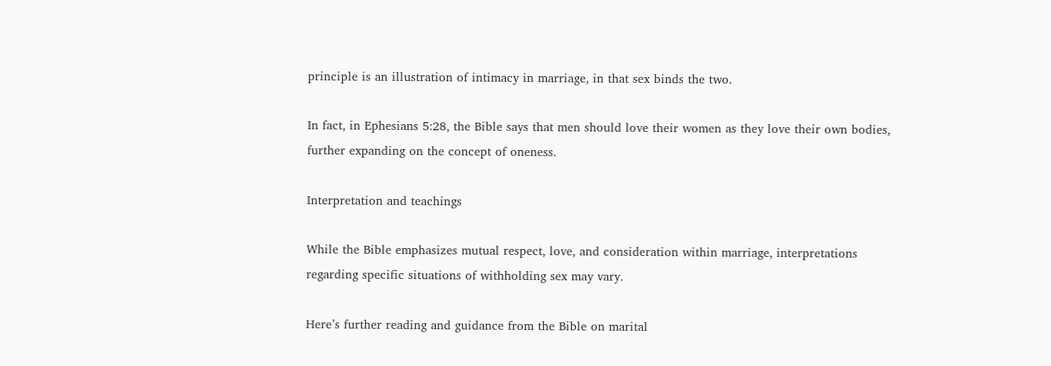principle is an illustration of intimacy in marriage, in that sex binds the two.

In fact, in Ephesians 5:28, the Bible says that men should love their women as they love their own bodies, further expanding on the concept of oneness.

Interpretation and teachings

While the Bible emphasizes mutual respect, love, and consideration within marriage, interpretations regarding specific situations of withholding sex may vary.

Here’s further reading and guidance from the Bible on marital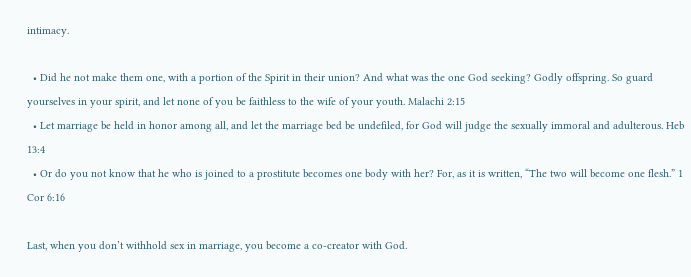intimacy.

  • Did he not make them one, with a portion of the Spirit in their union? And what was the one God seeking? Godly offspring. So guard yourselves in your spirit, and let none of you be faithless to the wife of your youth. Malachi 2:15
  • Let marriage be held in honor among all, and let the marriage bed be undefiled, for God will judge the sexually immoral and adulterous. Heb 13:4
  • Or do you not know that he who is joined to a prostitute becomes one body with her? For, as it is written, “The two will become one flesh.” 1 Cor 6:16

Last, when you don’t withhold sex in marriage, you become a co-creator with God.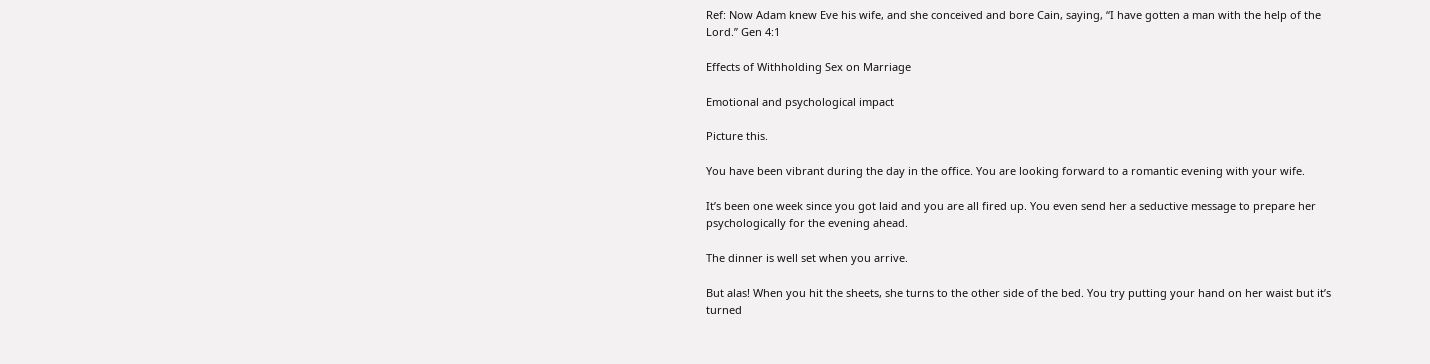Ref: Now Adam knew Eve his wife, and she conceived and bore Cain, saying, “I have gotten a man with the help of the Lord.” Gen 4:1

Effects of Withholding Sex on Marriage

Emotional and psychological impact

Picture this.

You have been vibrant during the day in the office. You are looking forward to a romantic evening with your wife.

It’s been one week since you got laid and you are all fired up. You even send her a seductive message to prepare her psychologically for the evening ahead.

The dinner is well set when you arrive.

But alas! When you hit the sheets, she turns to the other side of the bed. You try putting your hand on her waist but it’s turned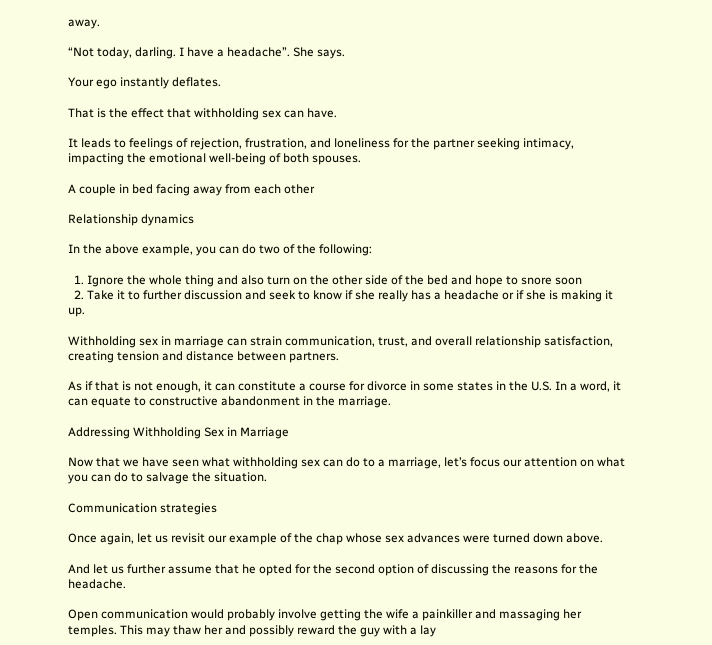away.

“Not today, darling. I have a headache”. She says.

Your ego instantly deflates.

That is the effect that withholding sex can have.

It leads to feelings of rejection, frustration, and loneliness for the partner seeking intimacy, impacting the emotional well-being of both spouses.

A couple in bed facing away from each other

Relationship dynamics

In the above example, you can do two of the following:

  1. Ignore the whole thing and also turn on the other side of the bed and hope to snore soon
  2. Take it to further discussion and seek to know if she really has a headache or if she is making it up.

Withholding sex in marriage can strain communication, trust, and overall relationship satisfaction, creating tension and distance between partners.

As if that is not enough, it can constitute a course for divorce in some states in the U.S. In a word, it can equate to constructive abandonment in the marriage.

Addressing Withholding Sex in Marriage

Now that we have seen what withholding sex can do to a marriage, let’s focus our attention on what you can do to salvage the situation.

Communication strategies

Once again, let us revisit our example of the chap whose sex advances were turned down above.

And let us further assume that he opted for the second option of discussing the reasons for the headache.

Open communication would probably involve getting the wife a painkiller and massaging her temples. This may thaw her and possibly reward the guy with a lay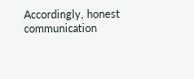Accordingly, honest communication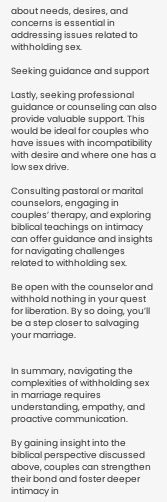about needs, desires, and concerns is essential in addressing issues related to withholding sex.

Seeking guidance and support

Lastly, seeking professional guidance or counseling can also provide valuable support. This would be ideal for couples who have issues with incompatibility with desire and where one has a low sex drive.

Consulting pastoral or marital counselors, engaging in couples’ therapy, and exploring biblical teachings on intimacy can offer guidance and insights for navigating challenges related to withholding sex.

Be open with the counselor and withhold nothing in your quest for liberation. By so doing, you’ll be a step closer to salvaging your marriage.


In summary, navigating the complexities of withholding sex in marriage requires understanding, empathy, and proactive communication.

By gaining insight into the biblical perspective discussed above, couples can strengthen their bond and foster deeper intimacy in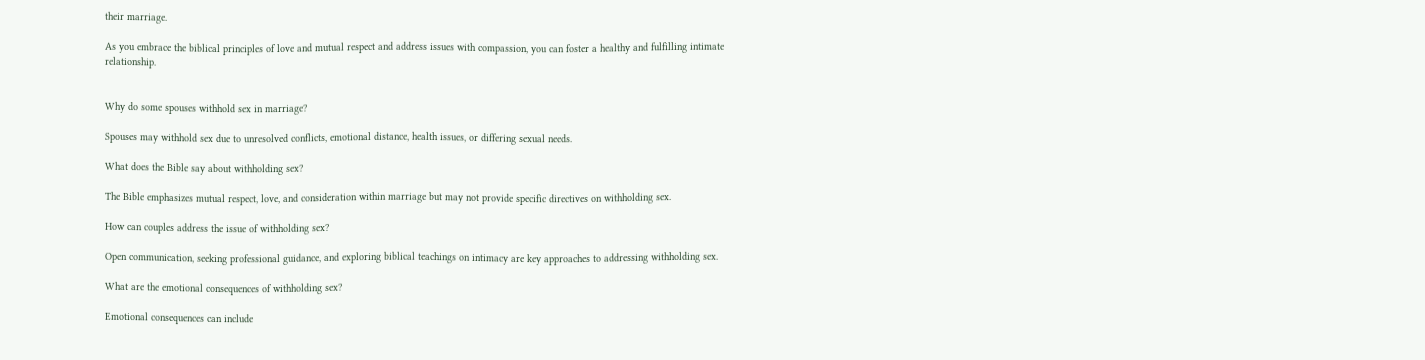their marriage.

As you embrace the biblical principles of love and mutual respect and address issues with compassion, you can foster a healthy and fulfilling intimate relationship.


Why do some spouses withhold sex in marriage?

Spouses may withhold sex due to unresolved conflicts, emotional distance, health issues, or differing sexual needs.

What does the Bible say about withholding sex?

The Bible emphasizes mutual respect, love, and consideration within marriage but may not provide specific directives on withholding sex.

How can couples address the issue of withholding sex?

Open communication, seeking professional guidance, and exploring biblical teachings on intimacy are key approaches to addressing withholding sex.

What are the emotional consequences of withholding sex?

Emotional consequences can include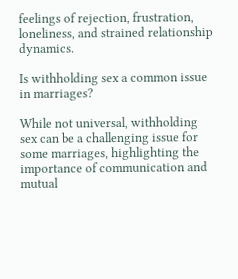feelings of rejection, frustration, loneliness, and strained relationship dynamics.

Is withholding sex a common issue in marriages?

While not universal, withholding sex can be a challenging issue for some marriages, highlighting the importance of communication and mutual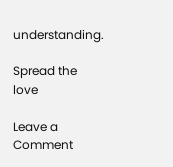understanding.

Spread the love

Leave a Comment